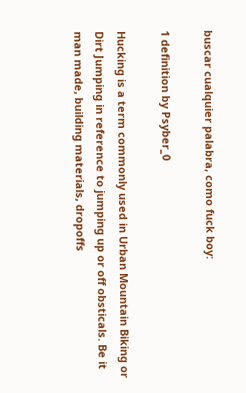buscar cualquier palabra, como fuck boy:

1 definition by Psyber_0

Hucking is a term commonly used in Urban Mountain Biking or Dirt Jumping in reference to jumping up or off obsticals. Be it man made, building materials, dropoffs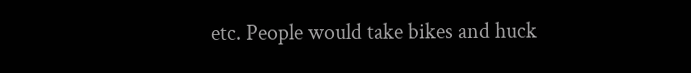etc. People would take bikes and huck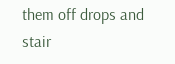them off drops and stair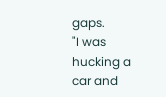gaps.
"I was hucking a car and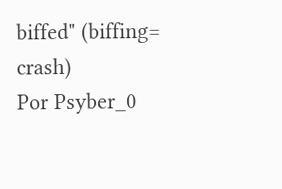biffed" (biffing= crash)
Por Psyber_0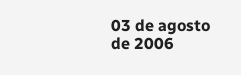03 de agosto de 2006